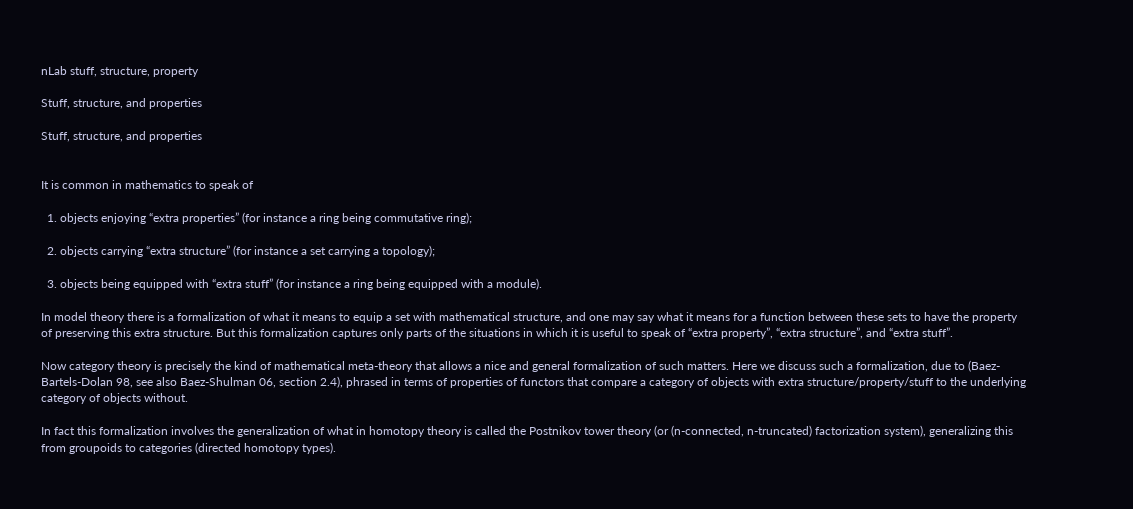nLab stuff, structure, property

Stuff, structure, and properties

Stuff, structure, and properties


It is common in mathematics to speak of

  1. objects enjoying “extra properties” (for instance a ring being commutative ring);

  2. objects carrying “extra structure” (for instance a set carrying a topology);

  3. objects being equipped with “extra stuff” (for instance a ring being equipped with a module).

In model theory there is a formalization of what it means to equip a set with mathematical structure, and one may say what it means for a function between these sets to have the property of preserving this extra structure. But this formalization captures only parts of the situations in which it is useful to speak of “extra property”, “extra structure”, and “extra stuff”.

Now category theory is precisely the kind of mathematical meta-theory that allows a nice and general formalization of such matters. Here we discuss such a formalization, due to (Baez-Bartels-Dolan 98, see also Baez-Shulman 06, section 2.4), phrased in terms of properties of functors that compare a category of objects with extra structure/property/stuff to the underlying category of objects without.

In fact this formalization involves the generalization of what in homotopy theory is called the Postnikov tower theory (or (n-connected, n-truncated) factorization system), generalizing this from groupoids to categories (directed homotopy types).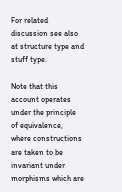For related discussion see also at structure type and stuff type.

Note that this account operates under the principle of equivalence, where constructions are taken to be invariant under morphisms which are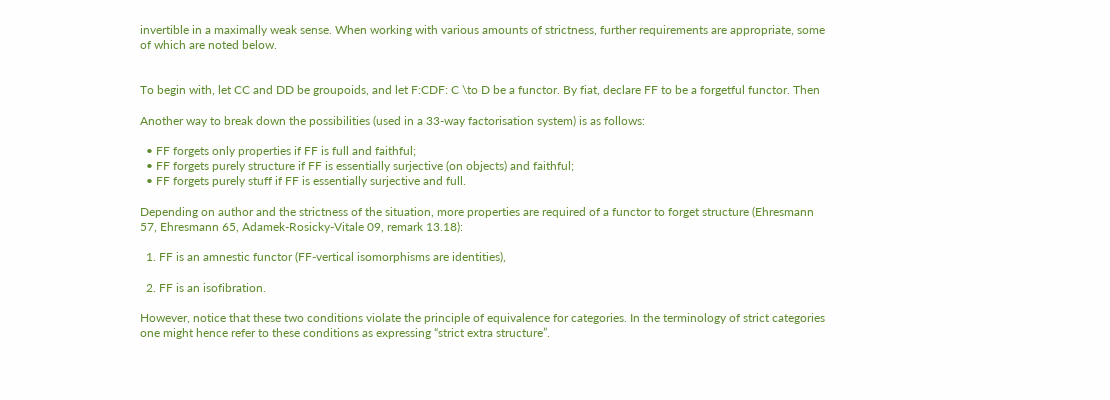invertible in a maximally weak sense. When working with various amounts of strictness, further requirements are appropriate, some of which are noted below.


To begin with, let CC and DD be groupoids, and let F:CDF: C \to D be a functor. By fiat, declare FF to be a forgetful functor. Then

Another way to break down the possibilities (used in a 33-way factorisation system) is as follows:

  • FF forgets only properties if FF is full and faithful;
  • FF forgets purely structure if FF is essentially surjective (on objects) and faithful;
  • FF forgets purely stuff if FF is essentially surjective and full.

Depending on author and the strictness of the situation, more properties are required of a functor to forget structure (Ehresmann 57, Ehresmann 65, Adamek-Rosicky-Vitale 09, remark 13.18):

  1. FF is an amnestic functor (FF-vertical isomorphisms are identities),

  2. FF is an isofibration.

However, notice that these two conditions violate the principle of equivalence for categories. In the terminology of strict categories one might hence refer to these conditions as expressing “strict extra structure”.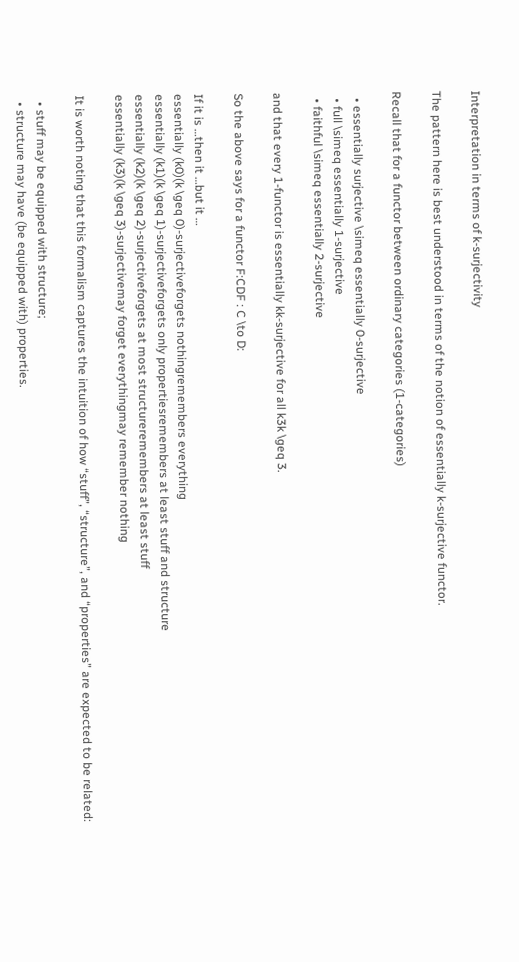Interpretation in terms of k-surjectivity

The pattern here is best understood in terms of the notion of essentially k-surjective functor.

Recall that for a functor between ordinary categories (1-categories)

  • essentially surjective \simeq essentially 0-surjective
  • full \simeq essentially 1-surjective
  • faithful \simeq essentially 2-surjective

and that every 1-functor is essentially kk-surjective for all k3k \geq 3.

So the above says for a functor F:CDF : C \to D:

If it is …then it …but it …
essentially (k0)(k \geq 0)-surjectiveforgets nothingremembers everything
essentially (k1)(k \geq 1)-surjectiveforgets only propertiesremembers at least stuff and structure
essentially (k2)(k \geq 2)-surjectiveforgets at most structureremembers at least stuff
essentially (k3)(k \geq 3)-surjectivemay forget everythingmay remember nothing

It is worth noting that this formalism captures the intuition of how “stuff”, “structure”, and “properties” are expected to be related:

  • stuff may be equipped with structure;
  • structure may have (be equipped with) properties.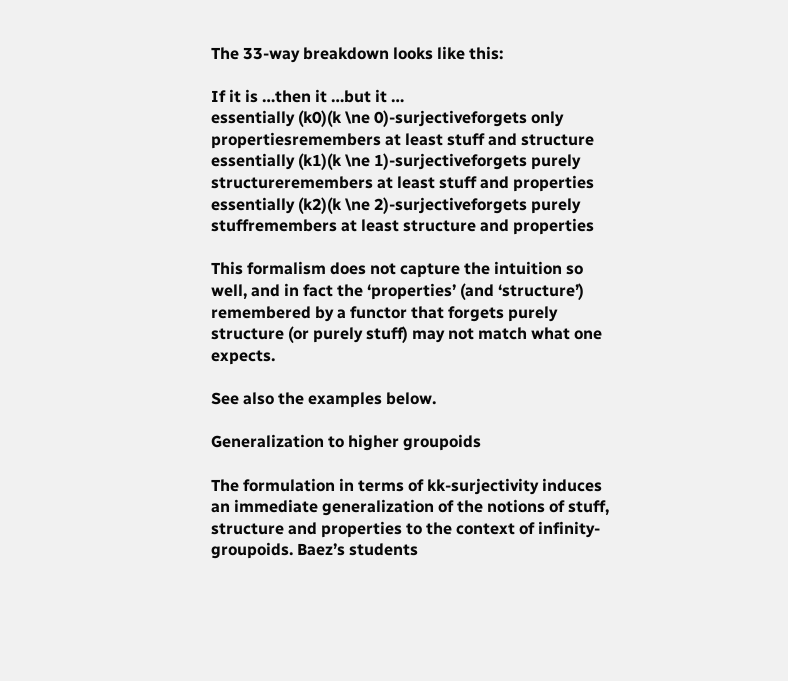The 33-way breakdown looks like this:

If it is …then it …but it …
essentially (k0)(k \ne 0)-surjectiveforgets only propertiesremembers at least stuff and structure
essentially (k1)(k \ne 1)-surjectiveforgets purely structureremembers at least stuff and properties
essentially (k2)(k \ne 2)-surjectiveforgets purely stuffremembers at least structure and properties

This formalism does not capture the intuition so well, and in fact the ‘properties’ (and ‘structure’) remembered by a functor that forgets purely structure (or purely stuff) may not match what one expects.

See also the examples below.

Generalization to higher groupoids

The formulation in terms of kk-surjectivity induces an immediate generalization of the notions of stuff, structure and properties to the context of infinity-groupoids. Baez’s students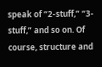speak of “2-stuff,” “3-stuff,” and so on. Of course, structure and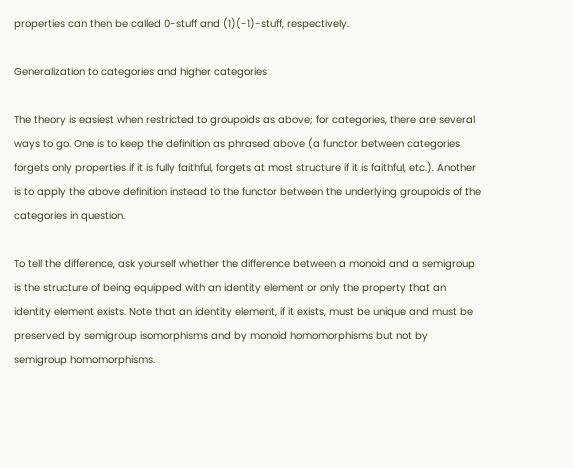properties can then be called 0-stuff and (1)(-1)-stuff, respectively.

Generalization to categories and higher categories

The theory is easiest when restricted to groupoids as above; for categories, there are several ways to go. One is to keep the definition as phrased above (a functor between categories forgets only properties if it is fully faithful, forgets at most structure if it is faithful, etc.). Another is to apply the above definition instead to the functor between the underlying groupoids of the categories in question.

To tell the difference, ask yourself whether the difference between a monoid and a semigroup is the structure of being equipped with an identity element or only the property that an identity element exists. Note that an identity element, if it exists, must be unique and must be preserved by semigroup isomorphisms and by monoid homomorphisms but not by semigroup homomorphisms.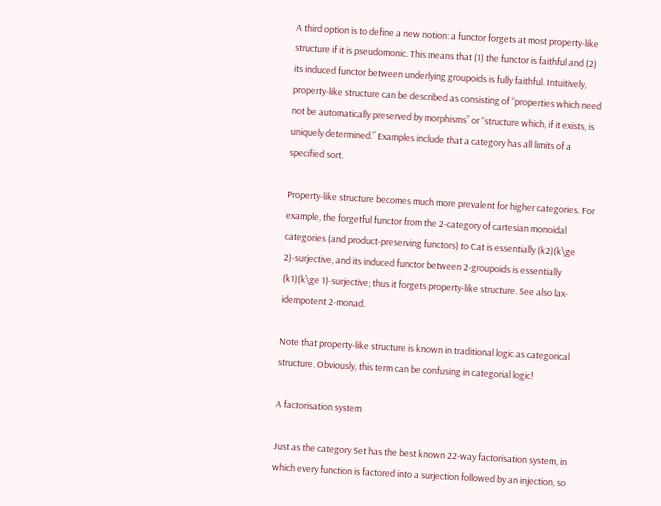A third option is to define a new notion: a functor forgets at most property-like structure if it is pseudomonic. This means that (1) the functor is faithful and (2) its induced functor between underlying groupoids is fully faithful. Intuitively, property-like structure can be described as consisting of “properties which need not be automatically preserved by morphisms” or “structure which, if it exists, is uniquely determined.” Examples include that a category has all limits of a specified sort.

Property-like structure becomes much more prevalent for higher categories. For example, the forgetful functor from the 2-category of cartesian monoidal categories (and product-preserving functors) to Cat is essentially (k2)(k\ge 2)-surjective, and its induced functor between 2-groupoids is essentially (k1)(k\ge 1)-surjective; thus it forgets property-like structure. See also lax-idempotent 2-monad.

Note that property-like structure is known in traditional logic as categorical structure. Obviously, this term can be confusing in categorial logic!

A factorisation system

Just as the category Set has the best known 22-way factorisation system, in which every function is factored into a surjection followed by an injection, so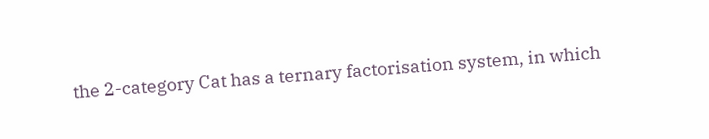the 2-category Cat has a ternary factorisation system, in which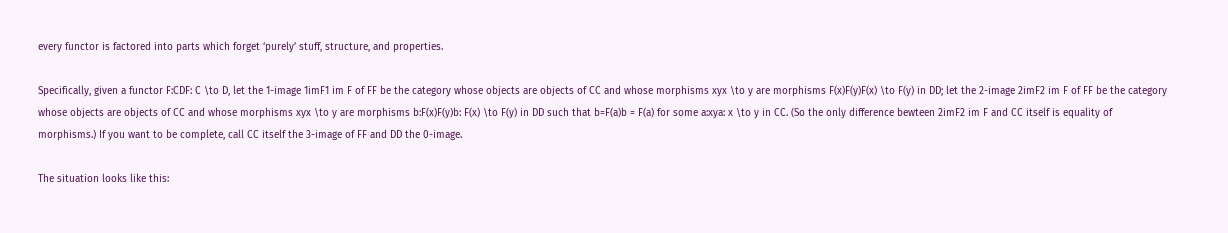every functor is factored into parts which forget ‘purely’ stuff, structure, and properties.

Specifically, given a functor F:CDF: C \to D, let the 1-image 1imF1 im F of FF be the category whose objects are objects of CC and whose morphisms xyx \to y are morphisms F(x)F(y)F(x) \to F(y) in DD; let the 2-image 2imF2 im F of FF be the category whose objects are objects of CC and whose morphisms xyx \to y are morphisms b:F(x)F(y)b: F(x) \to F(y) in DD such that b=F(a)b = F(a) for some a:xya: x \to y in CC. (So the only difference bewteen 2imF2 im F and CC itself is equality of morphisms.) If you want to be complete, call CC itself the 3-image of FF and DD the 0-image.

The situation looks like this: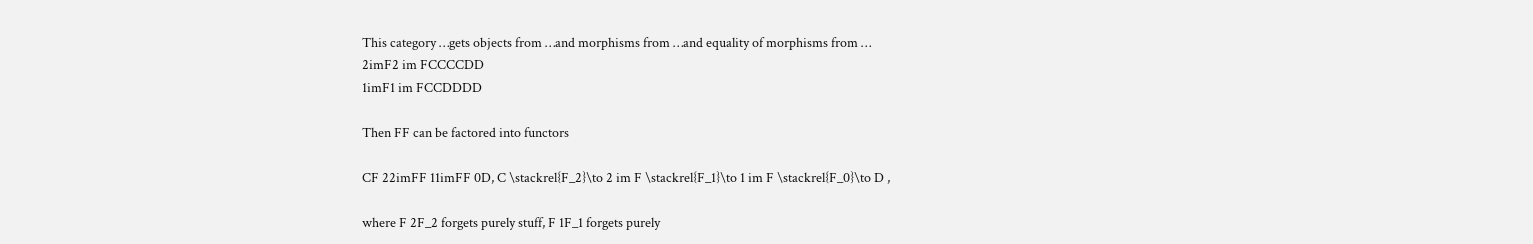This category …gets objects from …and morphisms from …and equality of morphisms from …
2imF2 im FCCCCDD
1imF1 im FCCDDDD

Then FF can be factored into functors

CF 22imFF 11imFF 0D, C \stackrel{F_2}\to 2 im F \stackrel{F_1}\to 1 im F \stackrel{F_0}\to D ,

where F 2F_2 forgets purely stuff, F 1F_1 forgets purely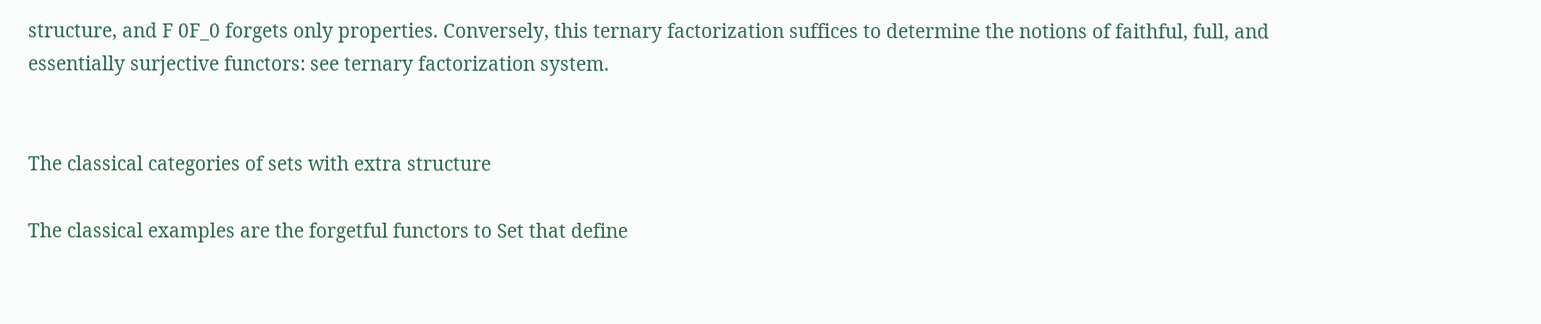structure, and F 0F_0 forgets only properties. Conversely, this ternary factorization suffices to determine the notions of faithful, full, and essentially surjective functors: see ternary factorization system.


The classical categories of sets with extra structure

The classical examples are the forgetful functors to Set that define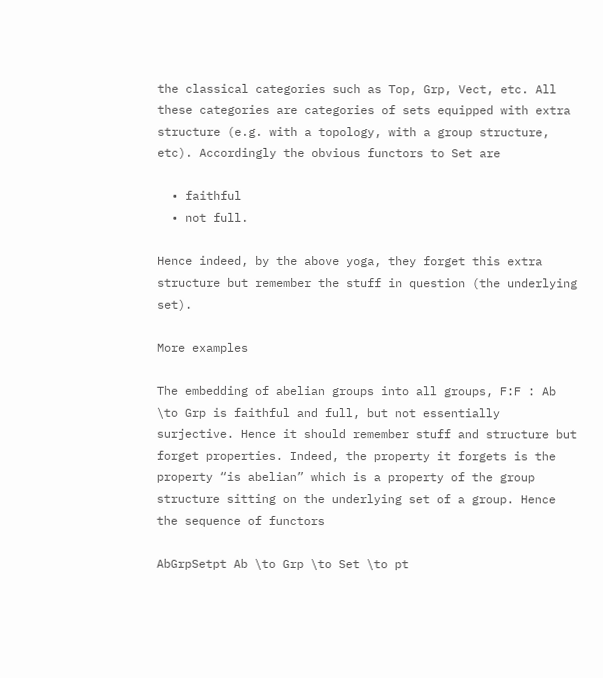the classical categories such as Top, Grp, Vect, etc. All these categories are categories of sets equipped with extra structure (e.g. with a topology, with a group structure, etc). Accordingly the obvious functors to Set are

  • faithful
  • not full.

Hence indeed, by the above yoga, they forget this extra structure but remember the stuff in question (the underlying set).

More examples

The embedding of abelian groups into all groups, F:F : Ab \to Grp is faithful and full, but not essentially surjective. Hence it should remember stuff and structure but forget properties. Indeed, the property it forgets is the property “is abelian” which is a property of the group structure sitting on the underlying set of a group. Hence the sequence of functors

AbGrpSetpt Ab \to Grp \to Set \to pt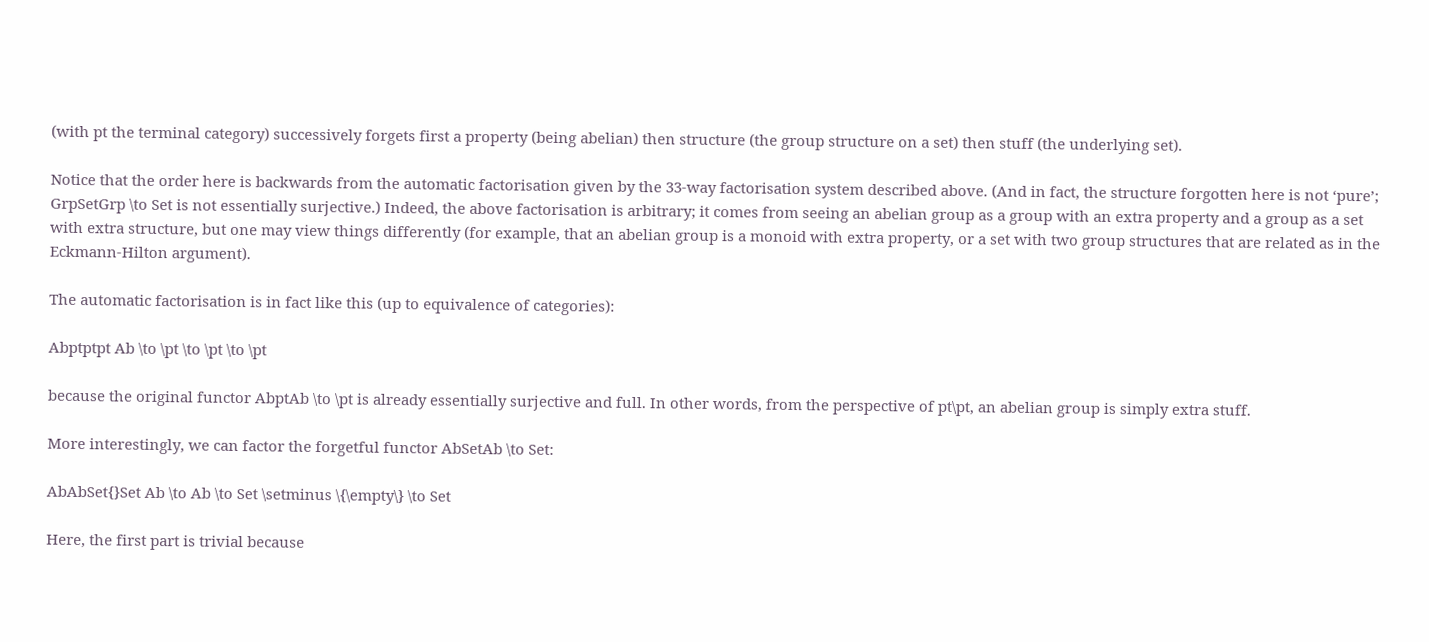(with pt the terminal category) successively forgets first a property (being abelian) then structure (the group structure on a set) then stuff (the underlying set).

Notice that the order here is backwards from the automatic factorisation given by the 33-way factorisation system described above. (And in fact, the structure forgotten here is not ‘pure’; GrpSetGrp \to Set is not essentially surjective.) Indeed, the above factorisation is arbitrary; it comes from seeing an abelian group as a group with an extra property and a group as a set with extra structure, but one may view things differently (for example, that an abelian group is a monoid with extra property, or a set with two group structures that are related as in the Eckmann-Hilton argument).

The automatic factorisation is in fact like this (up to equivalence of categories):

Abptptpt Ab \to \pt \to \pt \to \pt

because the original functor AbptAb \to \pt is already essentially surjective and full. In other words, from the perspective of pt\pt, an abelian group is simply extra stuff.

More interestingly, we can factor the forgetful functor AbSetAb \to Set:

AbAbSet{}Set Ab \to Ab \to Set \setminus \{\empty\} \to Set

Here, the first part is trivial because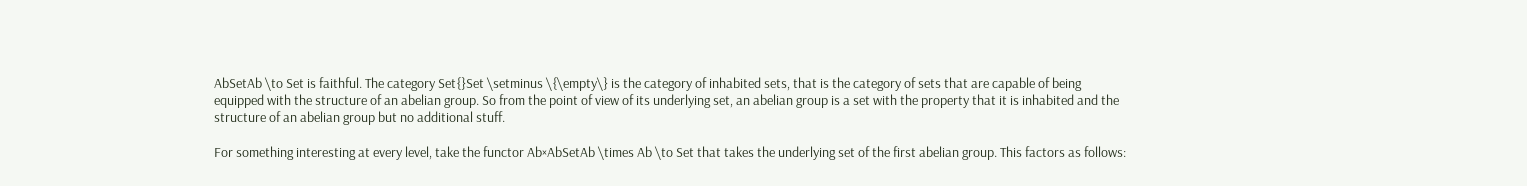AbSetAb \to Set is faithful. The category Set{}Set \setminus \{\empty\} is the category of inhabited sets, that is the category of sets that are capable of being equipped with the structure of an abelian group. So from the point of view of its underlying set, an abelian group is a set with the property that it is inhabited and the structure of an abelian group but no additional stuff.

For something interesting at every level, take the functor Ab×AbSetAb \times Ab \to Set that takes the underlying set of the first abelian group. This factors as follows: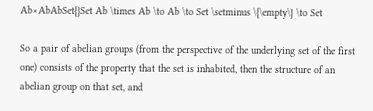Ab×AbAbSet{}Set Ab \times Ab \to Ab \to Set \setminus \{\empty\} \to Set

So a pair of abelian groups (from the perspective of the underlying set of the first one) consists of the property that the set is inhabited, then the structure of an abelian group on that set, and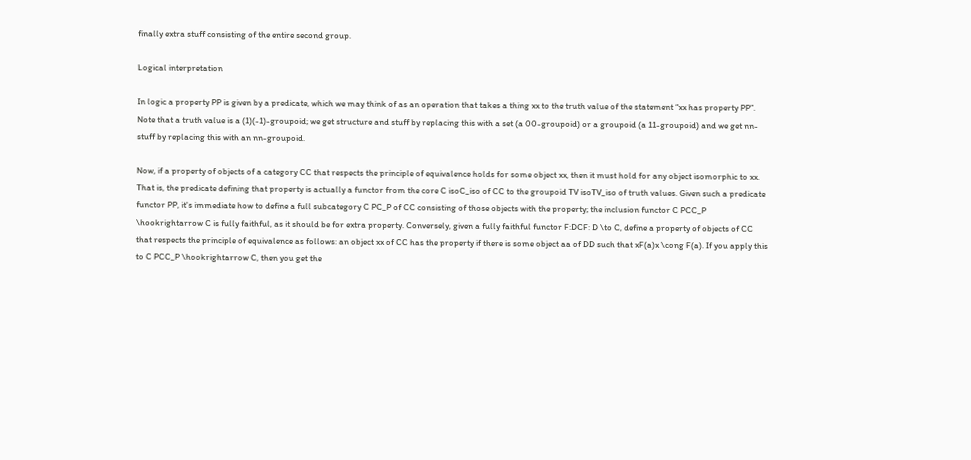finally extra stuff consisting of the entire second group.

Logical interpretation

In logic a property PP is given by a predicate, which we may think of as an operation that takes a thing xx to the truth value of the statement “xx has property PP”. Note that a truth value is a (1)(-1)-groupoid; we get structure and stuff by replacing this with a set (a 00-groupoid) or a groupoid (a 11-groupoid) and we get nn-stuff by replacing this with an nn-groupoid.

Now, if a property of objects of a category CC that respects the principle of equivalence holds for some object xx, then it must hold for any object isomorphic to xx. That is, the predicate defining that property is actually a functor from the core C isoC_iso of CC to the groupoid TV isoTV_iso of truth values. Given such a predicate functor PP, it's immediate how to define a full subcategory C PC_P of CC consisting of those objects with the property; the inclusion functor C PCC_P \hookrightarrow C is fully faithful, as it should be for extra property. Conversely, given a fully faithful functor F:DCF: D \to C, define a property of objects of CC that respects the principle of equivalence as follows: an object xx of CC has the property if there is some object aa of DD such that xF(a)x \cong F(a). If you apply this to C PCC_P \hookrightarrow C, then you get the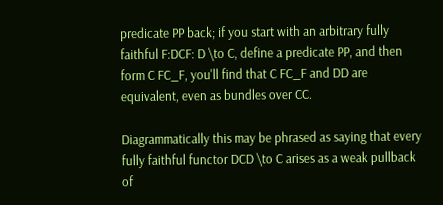predicate PP back; if you start with an arbitrary fully faithful F:DCF: D \to C, define a predicate PP, and then form C FC_F, you'll find that C FC_F and DD are equivalent, even as bundles over CC.

Diagrammatically this may be phrased as saying that every fully faithful functor DCD \to C arises as a weak pullback of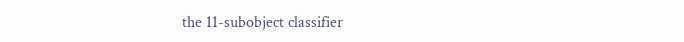the 11-subobject classifier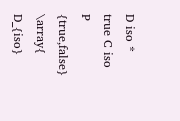D iso * true C iso P {true,false} \array{ D_{iso}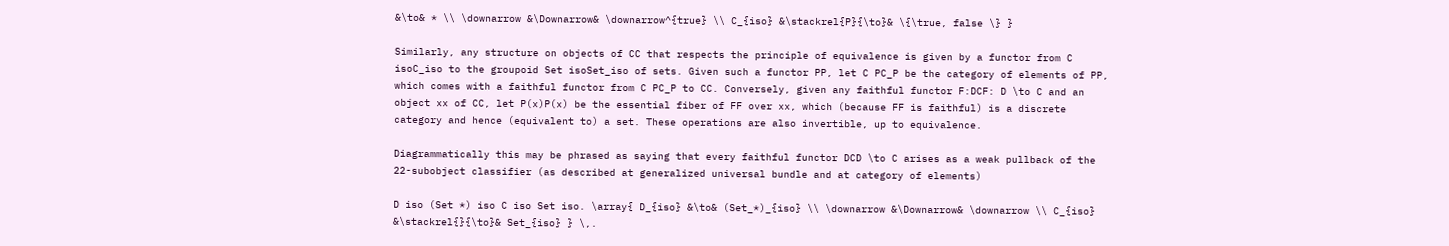&\to& * \\ \downarrow &\Downarrow& \downarrow^{true} \\ C_{iso} &\stackrel{P}{\to}& \{\true, false \} }

Similarly, any structure on objects of CC that respects the principle of equivalence is given by a functor from C isoC_iso to the groupoid Set isoSet_iso of sets. Given such a functor PP, let C PC_P be the category of elements of PP, which comes with a faithful functor from C PC_P to CC. Conversely, given any faithful functor F:DCF: D \to C and an object xx of CC, let P(x)P(x) be the essential fiber of FF over xx, which (because FF is faithful) is a discrete category and hence (equivalent to) a set. These operations are also invertible, up to equivalence.

Diagrammatically this may be phrased as saying that every faithful functor DCD \to C arises as a weak pullback of the 22-subobject classifier (as described at generalized universal bundle and at category of elements)

D iso (Set *) iso C iso Set iso. \array{ D_{iso} &\to& (Set_*)_{iso} \\ \downarrow &\Downarrow& \downarrow \\ C_{iso} &\stackrel{}{\to}& Set_{iso} } \,.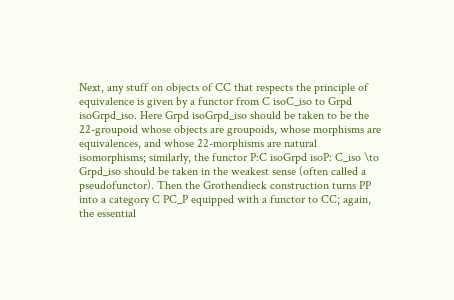Next, any stuff on objects of CC that respects the principle of equivalence is given by a functor from C isoC_iso to Grpd isoGrpd_iso. Here Grpd isoGrpd_iso should be taken to be the 22-groupoid whose objects are groupoids, whose morphisms are equivalences, and whose 22-morphisms are natural isomorphisms; similarly, the functor P:C isoGrpd isoP: C_iso \to Grpd_iso should be taken in the weakest sense (often called a pseudofunctor). Then the Grothendieck construction turns PP into a category C PC_P equipped with a functor to CC; again, the essential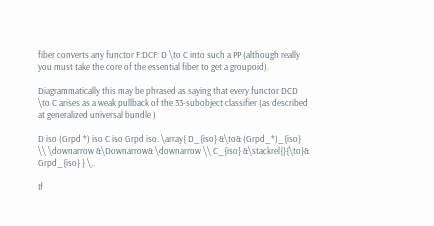fiber converts any functor F:DCF: D \to C into such a PP (although really you must take the core of the essential fiber to get a groupoid).

Diagrammatically this may be phrased as saying that every functor DCD \to C arises as a weak pullback of the 33-subobject classifier (as described at generalized universal bundle )

D iso (Grpd *) iso C iso Grpd iso. \array{ D_{iso} &\to& (Grpd_*)_{iso} \\ \downarrow &\Downarrow& \downarrow \\ C_{iso} &\stackrel{}{\to}& Grpd_{iso} } \,.

If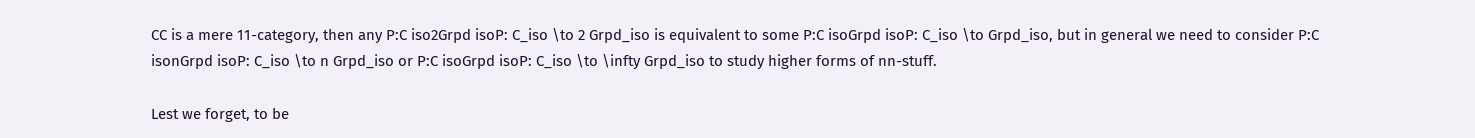CC is a mere 11-category, then any P:C iso2Grpd isoP: C_iso \to 2 Grpd_iso is equivalent to some P:C isoGrpd isoP: C_iso \to Grpd_iso, but in general we need to consider P:C isonGrpd isoP: C_iso \to n Grpd_iso or P:C isoGrpd isoP: C_iso \to \infty Grpd_iso to study higher forms of nn-stuff.

Lest we forget, to be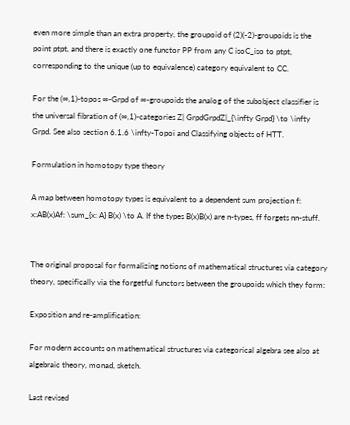even more simple than an extra property, the groupoid of (2)(-2)-groupoids is the point ptpt, and there is exactly one functor PP from any C isoC_iso to ptpt, corresponding to the unique (up to equivalence) category equivalent to CC.

For the (∞,1)-topos ∞-Grpd of ∞-groupoids the analog of the subobject classifier is the universal fibration of (∞,1)-categories Z| GrpdGrpdZ|_{\infty Grpd} \to \infty Grpd. See also section 6.1.6 \infty-Topoi and Classifying objects of HTT.

Formulation in homotopy type theory

A map between homotopy types is equivalent to a dependent sum projection f: x:AB(x)Af: \sum_{x: A} B(x) \to A. If the types B(x)B(x) are n-types, ff forgets nn-stuff.


The original proposal for formalizing notions of mathematical structures via category theory, specifically via the forgetful functors between the groupoids which they form:

Exposition and re-amplification:

For modern accounts on mathematical structures via categorical algebra see also at algebraic theory, monad, sketch.

Last revised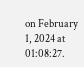on February 1, 2024 at 01:08:27.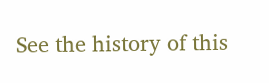See the history of this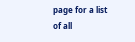page for a list of all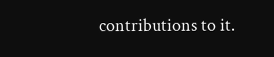contributions to it.